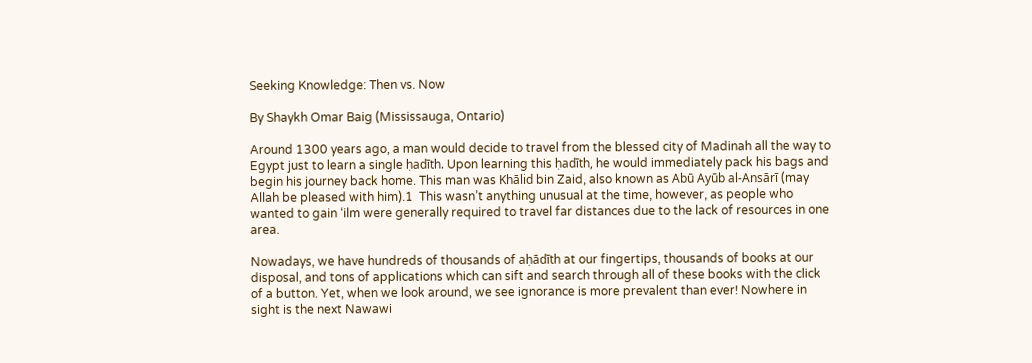Seeking Knowledge: Then vs. Now

By Shaykh Omar Baig (Mississauga, Ontario)

Around 1300 years ago, a man would decide to travel from the blessed city of Madinah all the way to Egypt just to learn a single ḥadīth. Upon learning this ḥadīth, he would immediately pack his bags and begin his journey back home. This man was Khālid bin Zaid, also known as Abū Ayūb al-Ansārī (may Allah be pleased with him).1  This wasn’t anything unusual at the time, however, as people who wanted to gain ‘ilm were generally required to travel far distances due to the lack of resources in one area.

Nowadays, we have hundreds of thousands of aḥādīth at our fingertips, thousands of books at our disposal, and tons of applications which can sift and search through all of these books with the click of a button. Yet, when we look around, we see ignorance is more prevalent than ever! Nowhere in sight is the next Nawawi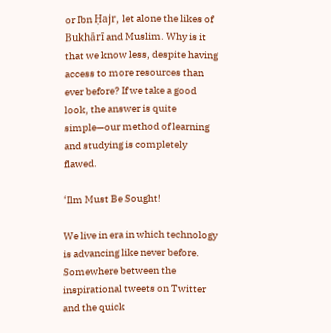or Ibn Ḥajr, let alone the likes of Bukhārī and Muslim. Why is it that we know less, despite having access to more resources than ever before? If we take a good look, the answer is quite simple—our method of learning and studying is completely flawed.

‘Ilm Must Be Sought!

We live in era in which technology is advancing like never before. Somewhere between the inspirational tweets on Twitter and the quick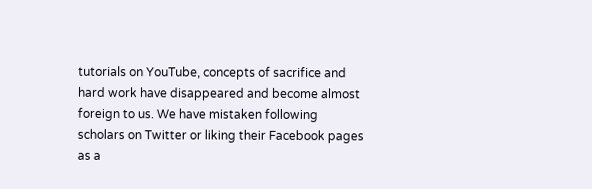tutorials on YouTube, concepts of sacrifice and hard work have disappeared and become almost foreign to us. We have mistaken following scholars on Twitter or liking their Facebook pages as a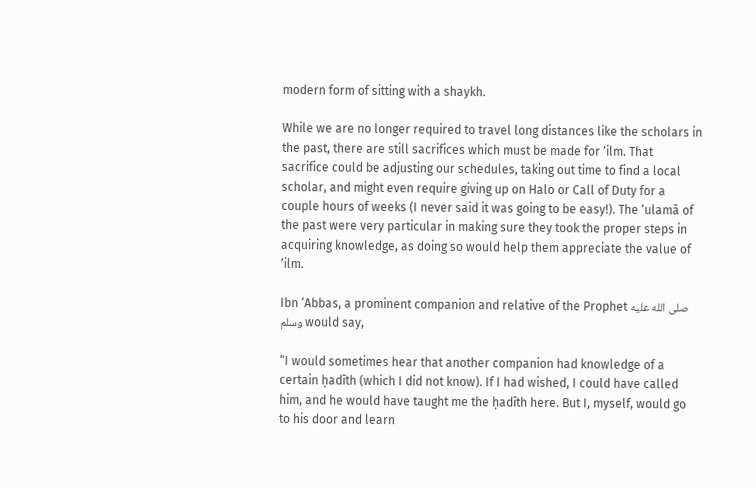modern form of sitting with a shaykh.

While we are no longer required to travel long distances like the scholars in the past, there are still sacrifices which must be made for ‘ilm. That sacrifice could be adjusting our schedules, taking out time to find a local scholar, and might even require giving up on Halo or Call of Duty for a couple hours of weeks (I never said it was going to be easy!). The ‘ulamā of the past were very particular in making sure they took the proper steps in acquiring knowledge, as doing so would help them appreciate the value of ‘ilm.

Ibn ‘Abbas, a prominent companion and relative of the Prophet صلى الله عليه وسلم would say,

“I would sometimes hear that another companion had knowledge of a certain ḥadīth (which I did not know). If I had wished, I could have called him, and he would have taught me the ḥadīth here. But I, myself, would go to his door and learn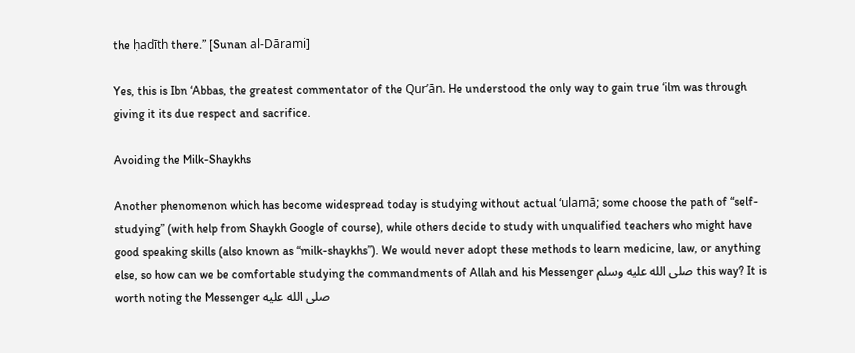the ḥadīth there.” [Sunan al-Dārami]

Yes, this is Ibn ‘Abbas, the greatest commentator of the Qur’ān. He understood the only way to gain true ‘ilm was through giving it its due respect and sacrifice.

Avoiding the Milk-Shaykhs

Another phenomenon which has become widespread today is studying without actual ‘ulamā; some choose the path of “self-studying” (with help from Shaykh Google of course), while others decide to study with unqualified teachers who might have good speaking skills (also known as “milk-shaykhs”). We would never adopt these methods to learn medicine, law, or anything else, so how can we be comfortable studying the commandments of Allah and his Messenger صلى الله عليه وسلم this way? It is worth noting the Messenger صلى الله عليه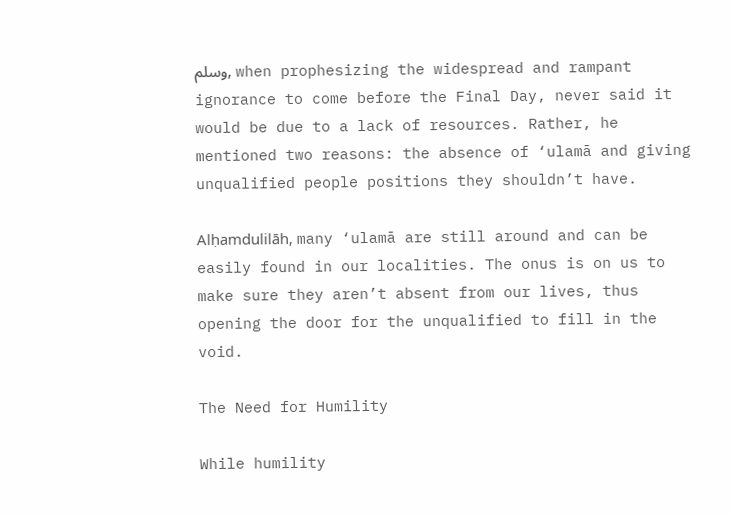وسلم, when prophesizing the widespread and rampant ignorance to come before the Final Day, never said it would be due to a lack of resources. Rather, he mentioned two reasons: the absence of ‘ulamā and giving unqualified people positions they shouldn’t have.

Alḥamdulilāh, many ‘ulamā are still around and can be easily found in our localities. The onus is on us to make sure they aren’t absent from our lives, thus opening the door for the unqualified to fill in the void.

The Need for Humility

While humility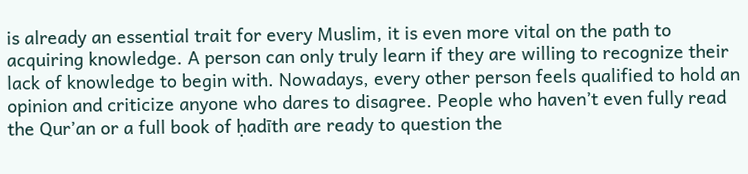is already an essential trait for every Muslim, it is even more vital on the path to acquiring knowledge. A person can only truly learn if they are willing to recognize their lack of knowledge to begin with. Nowadays, every other person feels qualified to hold an opinion and criticize anyone who dares to disagree. People who haven’t even fully read the Qur’an or a full book of ḥadīth are ready to question the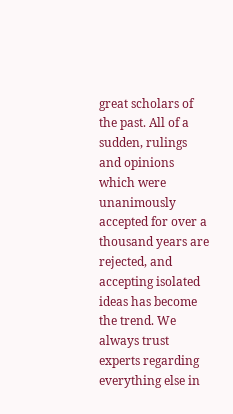great scholars of the past. All of a sudden, rulings and opinions which were unanimously accepted for over a thousand years are rejected, and accepting isolated ideas has become the trend. We always trust experts regarding everything else in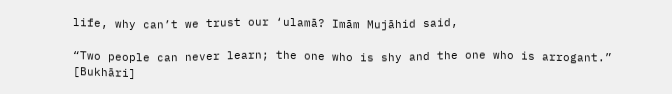life, why can’t we trust our ‘ulamā? Imām Mujāhid said,

“Two people can never learn; the one who is shy and the one who is arrogant.” [Bukhāri]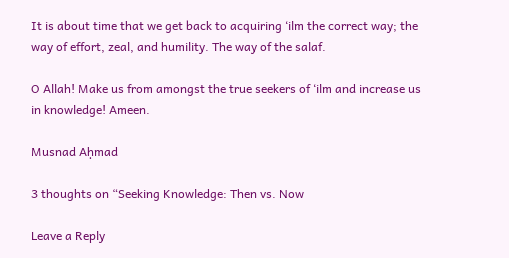It is about time that we get back to acquiring ‘ilm the correct way; the way of effort, zeal, and humility. The way of the salaf.

O Allah! Make us from amongst the true seekers of ‘ilm and increase us in knowledge! Ameen.

Musnad Aḥmad

3 thoughts on “Seeking Knowledge: Then vs. Now

Leave a Reply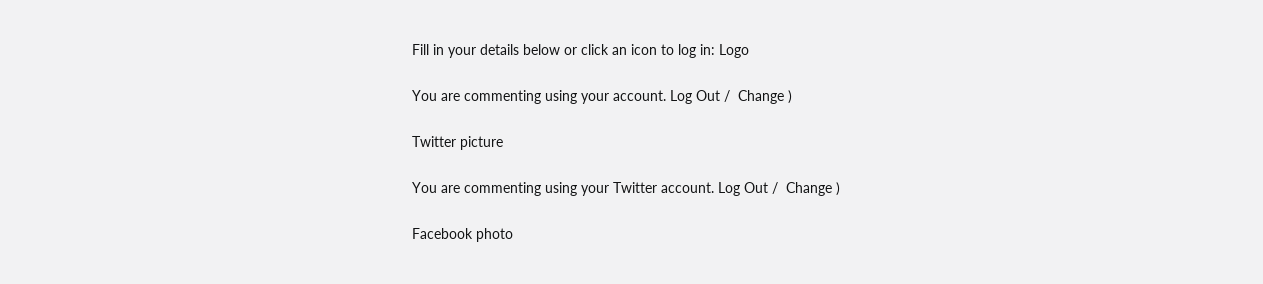Fill in your details below or click an icon to log in: Logo

You are commenting using your account. Log Out /  Change )

Twitter picture

You are commenting using your Twitter account. Log Out /  Change )

Facebook photo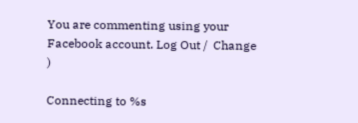You are commenting using your Facebook account. Log Out /  Change )

Connecting to %s